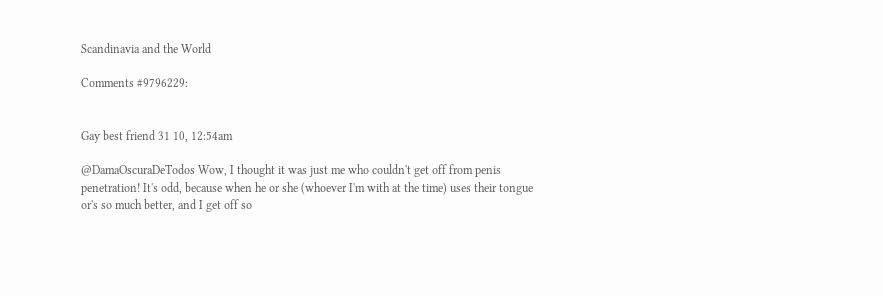Scandinavia and the World

Comments #9796229:


Gay best friend 31 10, 12:54am

@DamaOscuraDeTodos Wow, I thought it was just me who couldn't get off from penis penetration! It's odd, because when he or she (whoever I'm with at the time) uses their tongue or's so much better, and I get off so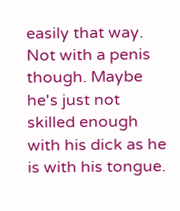easily that way. Not with a penis though. Maybe he's just not skilled enough with his dick as he is with his tongue.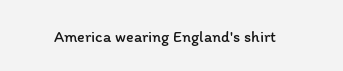America wearing England's shirt